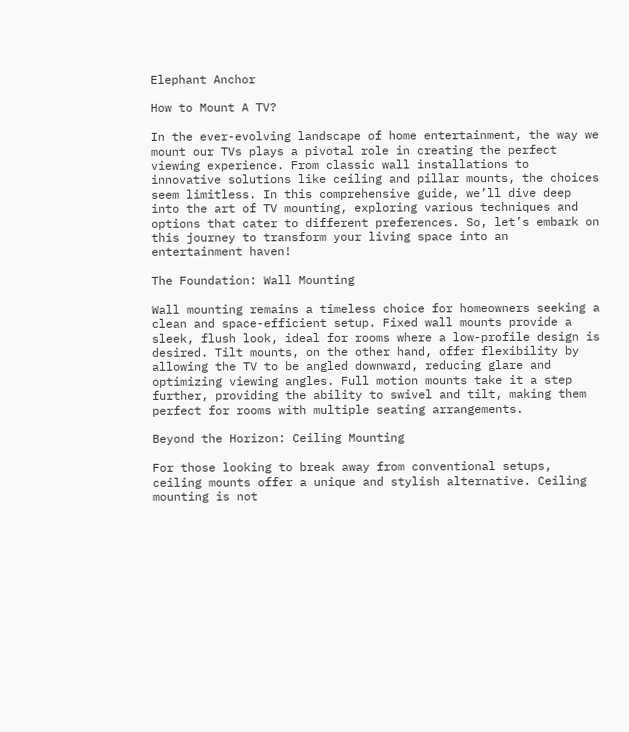Elephant Anchor

How to Mount A TV?

In the ever-evolving landscape of home entertainment, the way we mount our TVs plays a pivotal role in creating the perfect viewing experience. From classic wall installations to innovative solutions like ceiling and pillar mounts, the choices seem limitless. In this comprehensive guide, we’ll dive deep into the art of TV mounting, exploring various techniques and options that cater to different preferences. So, let’s embark on this journey to transform your living space into an entertainment haven!

The Foundation: Wall Mounting

Wall mounting remains a timeless choice for homeowners seeking a clean and space-efficient setup. Fixed wall mounts provide a sleek, flush look, ideal for rooms where a low-profile design is desired. Tilt mounts, on the other hand, offer flexibility by allowing the TV to be angled downward, reducing glare and optimizing viewing angles. Full motion mounts take it a step further, providing the ability to swivel and tilt, making them perfect for rooms with multiple seating arrangements.

Beyond the Horizon: Ceiling Mounting

For those looking to break away from conventional setups, ceiling mounts offer a unique and stylish alternative. Ceiling mounting is not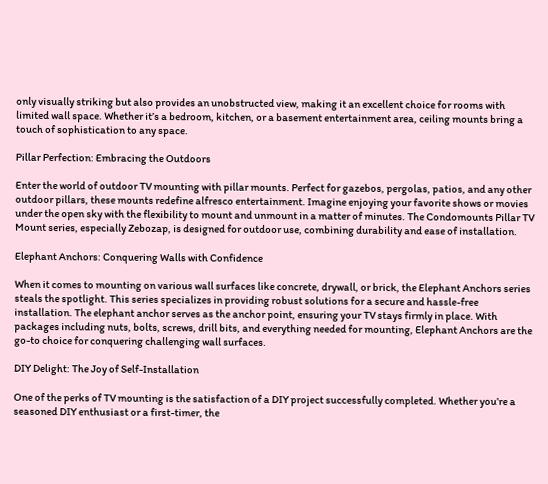only visually striking but also provides an unobstructed view, making it an excellent choice for rooms with limited wall space. Whether it’s a bedroom, kitchen, or a basement entertainment area, ceiling mounts bring a touch of sophistication to any space.

Pillar Perfection: Embracing the Outdoors

Enter the world of outdoor TV mounting with pillar mounts. Perfect for gazebos, pergolas, patios, and any other outdoor pillars, these mounts redefine alfresco entertainment. Imagine enjoying your favorite shows or movies under the open sky with the flexibility to mount and unmount in a matter of minutes. The Condomounts Pillar TV Mount series, especially Zebozap, is designed for outdoor use, combining durability and ease of installation.

Elephant Anchors: Conquering Walls with Confidence

When it comes to mounting on various wall surfaces like concrete, drywall, or brick, the Elephant Anchors series steals the spotlight. This series specializes in providing robust solutions for a secure and hassle-free installation. The elephant anchor serves as the anchor point, ensuring your TV stays firmly in place. With packages including nuts, bolts, screws, drill bits, and everything needed for mounting, Elephant Anchors are the go-to choice for conquering challenging wall surfaces.

DIY Delight: The Joy of Self-Installation

One of the perks of TV mounting is the satisfaction of a DIY project successfully completed. Whether you’re a seasoned DIY enthusiast or a first-timer, the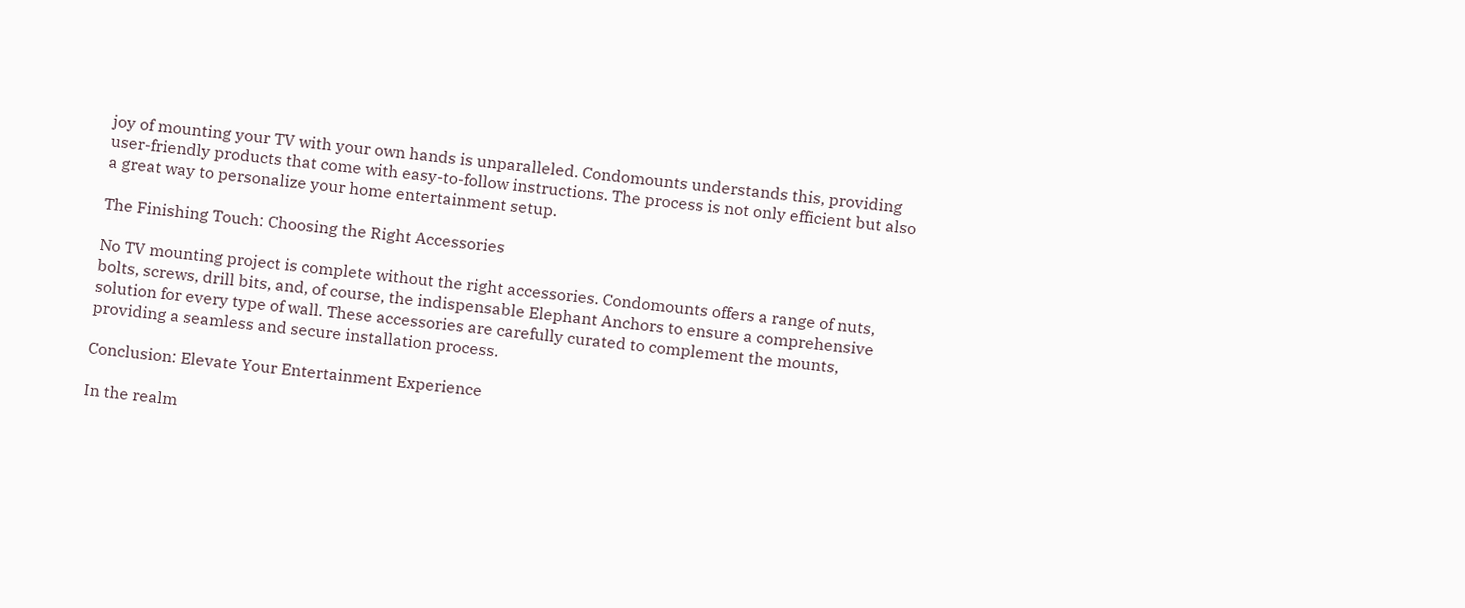joy of mounting your TV with your own hands is unparalleled. Condomounts understands this, providing user-friendly products that come with easy-to-follow instructions. The process is not only efficient but also a great way to personalize your home entertainment setup.

The Finishing Touch: Choosing the Right Accessories

No TV mounting project is complete without the right accessories. Condomounts offers a range of nuts, bolts, screws, drill bits, and, of course, the indispensable Elephant Anchors to ensure a comprehensive solution for every type of wall. These accessories are carefully curated to complement the mounts, providing a seamless and secure installation process.

Conclusion: Elevate Your Entertainment Experience

In the realm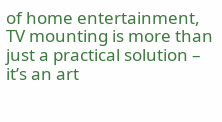of home entertainment, TV mounting is more than just a practical solution – it’s an art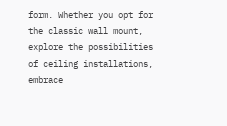form. Whether you opt for the classic wall mount, explore the possibilities of ceiling installations, embrace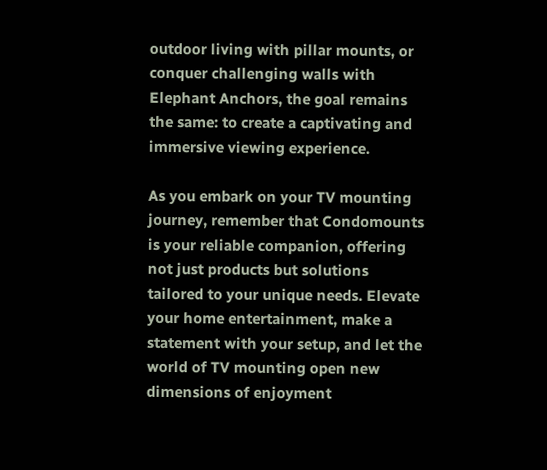outdoor living with pillar mounts, or conquer challenging walls with Elephant Anchors, the goal remains the same: to create a captivating and immersive viewing experience.

As you embark on your TV mounting journey, remember that Condomounts is your reliable companion, offering not just products but solutions tailored to your unique needs. Elevate your home entertainment, make a statement with your setup, and let the world of TV mounting open new dimensions of enjoyment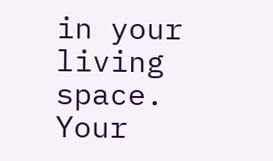in your living space. Your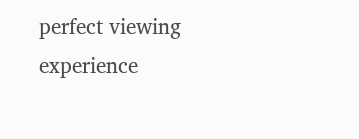perfect viewing experience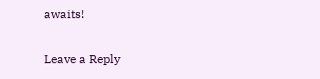awaits!

Leave a Reply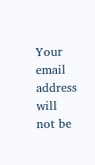Your email address will not be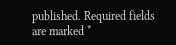published. Required fields are marked *